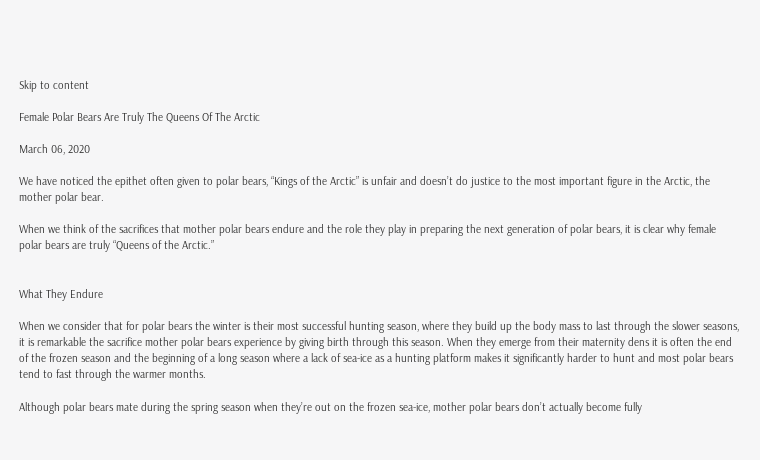Skip to content

Female Polar Bears Are Truly The Queens Of The Arctic

March 06, 2020

We have noticed the epithet often given to polar bears, “Kings of the Arctic” is unfair and doesn’t do justice to the most important figure in the Arctic, the mother polar bear.

When we think of the sacrifices that mother polar bears endure and the role they play in preparing the next generation of polar bears, it is clear why female polar bears are truly “Queens of the Arctic.”


What They Endure

When we consider that for polar bears the winter is their most successful hunting season, where they build up the body mass to last through the slower seasons, it is remarkable the sacrifice mother polar bears experience by giving birth through this season. When they emerge from their maternity dens it is often the end of the frozen season and the beginning of a long season where a lack of sea-ice as a hunting platform makes it significantly harder to hunt and most polar bears tend to fast through the warmer months.

Although polar bears mate during the spring season when they’re out on the frozen sea-ice, mother polar bears don’t actually become fully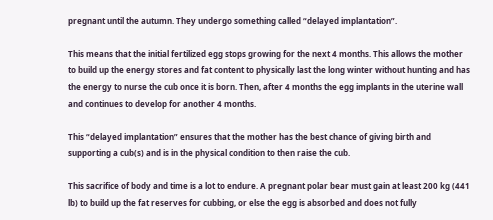pregnant until the autumn. They undergo something called “delayed implantation”.

This means that the initial fertilized egg stops growing for the next 4 months. This allows the mother to build up the energy stores and fat content to physically last the long winter without hunting and has the energy to nurse the cub once it is born. Then, after 4 months the egg implants in the uterine wall and continues to develop for another 4 months.

This “delayed implantation” ensures that the mother has the best chance of giving birth and supporting a cub(s) and is in the physical condition to then raise the cub.

This sacrifice of body and time is a lot to endure. A pregnant polar bear must gain at least 200 kg (441 lb) to build up the fat reserves for cubbing, or else the egg is absorbed and does not fully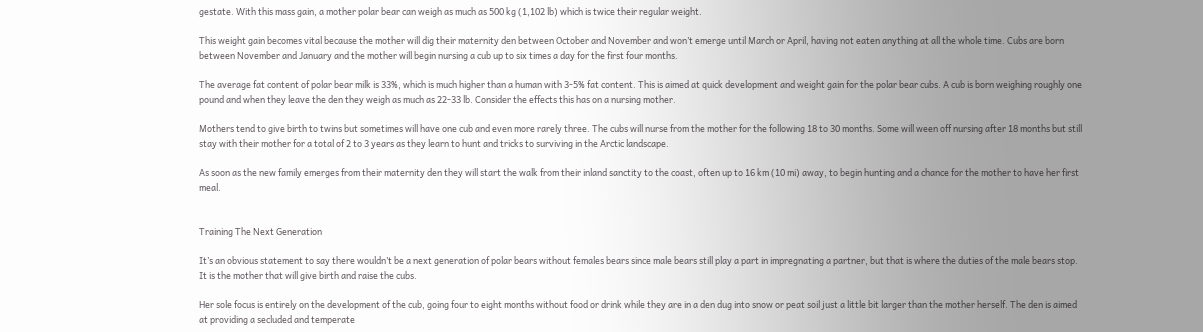gestate. With this mass gain, a mother polar bear can weigh as much as 500 kg (1,102 lb) which is twice their regular weight.

This weight gain becomes vital because the mother will dig their maternity den between October and November and won’t emerge until March or April, having not eaten anything at all the whole time. Cubs are born between November and January and the mother will begin nursing a cub up to six times a day for the first four months.

The average fat content of polar bear milk is 33%, which is much higher than a human with 3-5% fat content. This is aimed at quick development and weight gain for the polar bear cubs. A cub is born weighing roughly one pound and when they leave the den they weigh as much as 22-33 lb. Consider the effects this has on a nursing mother.

Mothers tend to give birth to twins but sometimes will have one cub and even more rarely three. The cubs will nurse from the mother for the following 18 to 30 months. Some will ween off nursing after 18 months but still stay with their mother for a total of 2 to 3 years as they learn to hunt and tricks to surviving in the Arctic landscape.

As soon as the new family emerges from their maternity den they will start the walk from their inland sanctity to the coast, often up to 16 km (10 mi) away, to begin hunting and a chance for the mother to have her first meal.


Training The Next Generation

It’s an obvious statement to say there wouldn’t be a next generation of polar bears without females bears since male bears still play a part in impregnating a partner, but that is where the duties of the male bears stop. It is the mother that will give birth and raise the cubs.

Her sole focus is entirely on the development of the cub, going four to eight months without food or drink while they are in a den dug into snow or peat soil just a little bit larger than the mother herself. The den is aimed at providing a secluded and temperate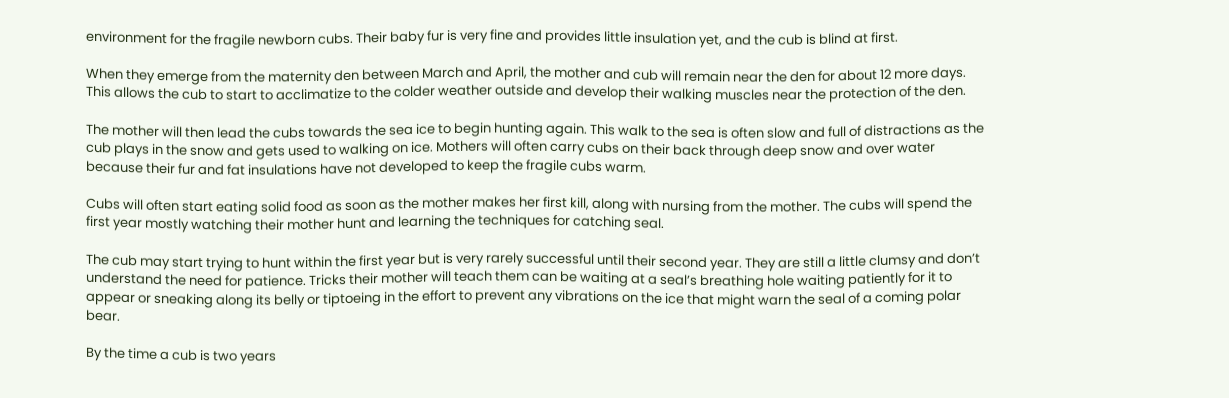environment for the fragile newborn cubs. Their baby fur is very fine and provides little insulation yet, and the cub is blind at first.

When they emerge from the maternity den between March and April, the mother and cub will remain near the den for about 12 more days. This allows the cub to start to acclimatize to the colder weather outside and develop their walking muscles near the protection of the den.

The mother will then lead the cubs towards the sea ice to begin hunting again. This walk to the sea is often slow and full of distractions as the cub plays in the snow and gets used to walking on ice. Mothers will often carry cubs on their back through deep snow and over water because their fur and fat insulations have not developed to keep the fragile cubs warm.

Cubs will often start eating solid food as soon as the mother makes her first kill, along with nursing from the mother. The cubs will spend the first year mostly watching their mother hunt and learning the techniques for catching seal.

The cub may start trying to hunt within the first year but is very rarely successful until their second year. They are still a little clumsy and don’t understand the need for patience. Tricks their mother will teach them can be waiting at a seal’s breathing hole waiting patiently for it to appear or sneaking along its belly or tiptoeing in the effort to prevent any vibrations on the ice that might warn the seal of a coming polar bear.

By the time a cub is two years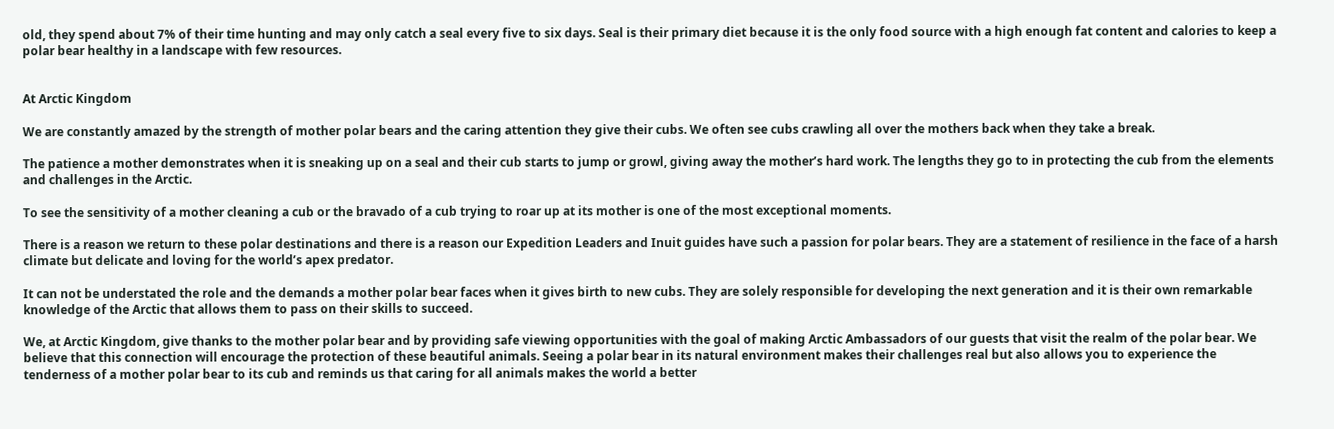old, they spend about 7% of their time hunting and may only catch a seal every five to six days. Seal is their primary diet because it is the only food source with a high enough fat content and calories to keep a polar bear healthy in a landscape with few resources.


At Arctic Kingdom

We are constantly amazed by the strength of mother polar bears and the caring attention they give their cubs. We often see cubs crawling all over the mothers back when they take a break.

The patience a mother demonstrates when it is sneaking up on a seal and their cub starts to jump or growl, giving away the mother’s hard work. The lengths they go to in protecting the cub from the elements and challenges in the Arctic.

To see the sensitivity of a mother cleaning a cub or the bravado of a cub trying to roar up at its mother is one of the most exceptional moments.

There is a reason we return to these polar destinations and there is a reason our Expedition Leaders and Inuit guides have such a passion for polar bears. They are a statement of resilience in the face of a harsh climate but delicate and loving for the world’s apex predator.

It can not be understated the role and the demands a mother polar bear faces when it gives birth to new cubs. They are solely responsible for developing the next generation and it is their own remarkable knowledge of the Arctic that allows them to pass on their skills to succeed.

We, at Arctic Kingdom, give thanks to the mother polar bear and by providing safe viewing opportunities with the goal of making Arctic Ambassadors of our guests that visit the realm of the polar bear. We believe that this connection will encourage the protection of these beautiful animals. Seeing a polar bear in its natural environment makes their challenges real but also allows you to experience the tenderness of a mother polar bear to its cub and reminds us that caring for all animals makes the world a better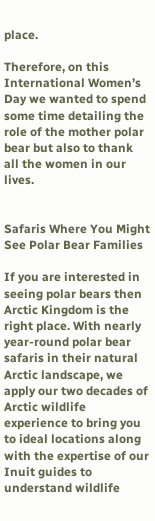place.

Therefore, on this International Women’s Day we wanted to spend some time detailing the role of the mother polar bear but also to thank all the women in our lives.


Safaris Where You Might See Polar Bear Families

If you are interested in seeing polar bears then Arctic Kingdom is the right place. With nearly year-round polar bear safaris in their natural Arctic landscape, we apply our two decades of Arctic wildlife experience to bring you to ideal locations along with the expertise of our Inuit guides to understand wildlife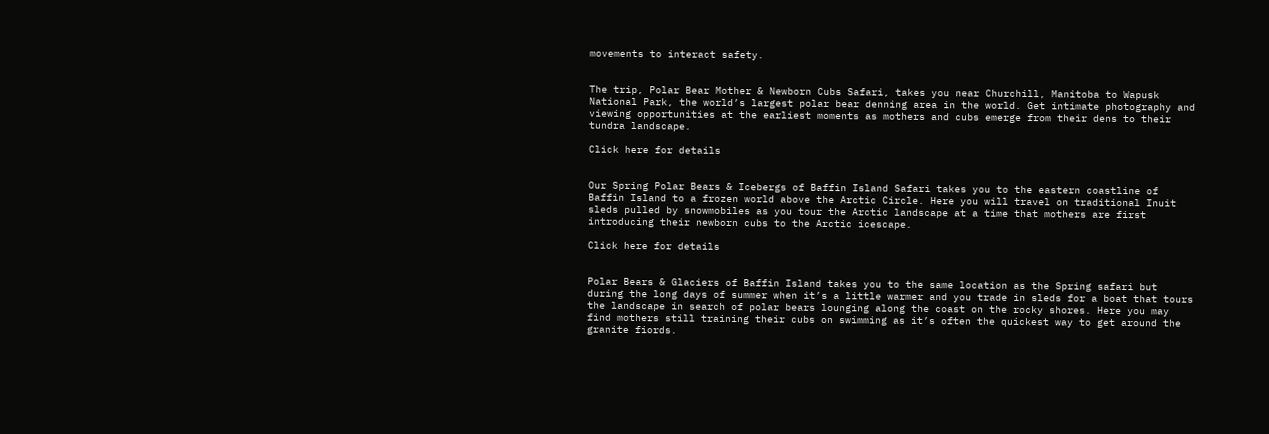movements to interact safety.


The trip, Polar Bear Mother & Newborn Cubs Safari, takes you near Churchill, Manitoba to Wapusk National Park, the world’s largest polar bear denning area in the world. Get intimate photography and viewing opportunities at the earliest moments as mothers and cubs emerge from their dens to their tundra landscape.

Click here for details


Our Spring Polar Bears & Icebergs of Baffin Island Safari takes you to the eastern coastline of Baffin Island to a frozen world above the Arctic Circle. Here you will travel on traditional Inuit sleds pulled by snowmobiles as you tour the Arctic landscape at a time that mothers are first introducing their newborn cubs to the Arctic icescape.

Click here for details


Polar Bears & Glaciers of Baffin Island takes you to the same location as the Spring safari but during the long days of summer when it’s a little warmer and you trade in sleds for a boat that tours the landscape in search of polar bears lounging along the coast on the rocky shores. Here you may find mothers still training their cubs on swimming as it’s often the quickest way to get around the granite fiords.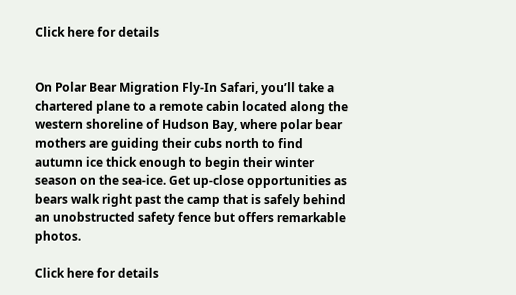Click here for details


On Polar Bear Migration Fly-In Safari, you’ll take a chartered plane to a remote cabin located along the western shoreline of Hudson Bay, where polar bear mothers are guiding their cubs north to find autumn ice thick enough to begin their winter season on the sea-ice. Get up-close opportunities as bears walk right past the camp that is safely behind an unobstructed safety fence but offers remarkable photos.

Click here for details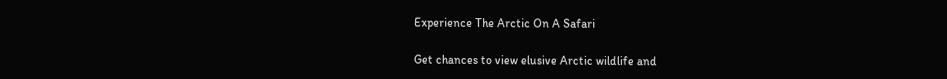Experience The Arctic On A Safari

Get chances to view elusive Arctic wildlife and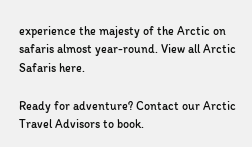experience the majesty of the Arctic on safaris almost year-round. View all Arctic Safaris here.

Ready for adventure? Contact our Arctic Travel Advisors to book.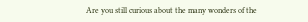Are you still curious about the many wonders of the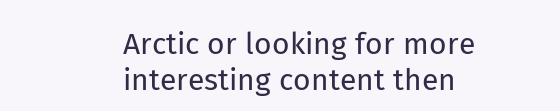Arctic or looking for more interesting content then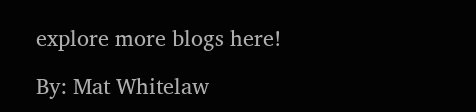explore more blogs here!

By: Mat Whitelaw